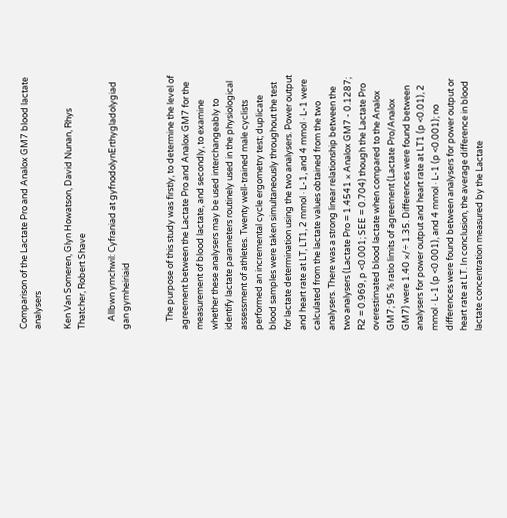Comparison of the Lactate Pro and Analox GM7 blood lactate analysers

Ken Van Someren, Glyn Howatson, David Nunan, Rhys Thatcher, Robert Shave

    Allbwn ymchwil: Cyfraniad at gyfnodolynErthygladolygiad gan gymheiriaid


    The purpose of this study was firstly, to determine the level of agreement between the Lactate Pro and Analox GM7 for the measurement of blood lactate, and secondly, to examine whether these analysers may be used interchangeably to identify lactate parameters routinely used in the physiological assessment of athletes. Twenty well-trained male cyclists performed an incremental cycle ergometry test; duplicate blood samples were taken simultaneously throughout the test for lactate determination using the two analysers. Power output and heart rate at LT, LT1, 2 mmol · L-1, and 4 mmol · L-1 were calculated from the lactate values obtained from the two analysers. There was a strong linear relationship between the two analysers (Lactate Pro = 1.4541 × Analox GM7 - 0.1287; R2 = 0.969, p <0.001; SEE = 0.704) though the Lactate Pro overestimated blood lactate when compared to the Analox GM7; 95 % ratio limits of agreement (Lactate Pro/Analox GM7) were 1.40 ×/÷ 1.35. Differences were found between analysers for power output and heart rate at LT1 (p <0.01), 2 mmol · L-1 (p <0.001), and 4 mmol · L-1 (p <0.001); no differences were found between analysers for power output or heart rate at LT. In conclusion, the average difference in blood lactate concentration measured by the Lactate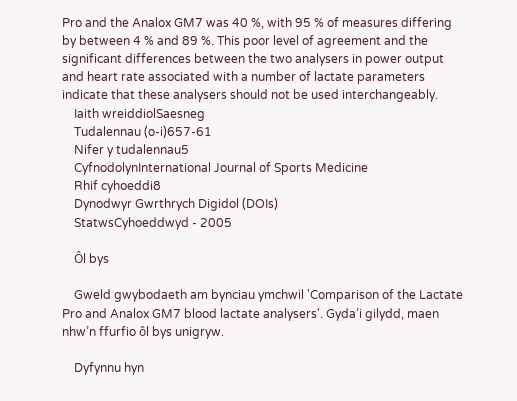Pro and the Analox GM7 was 40 %, with 95 % of measures differing by between 4 % and 89 %. This poor level of agreement and the significant differences between the two analysers in power output and heart rate associated with a number of lactate parameters indicate that these analysers should not be used interchangeably.
    Iaith wreiddiolSaesneg
    Tudalennau (o-i)657-61
    Nifer y tudalennau5
    CyfnodolynInternational Journal of Sports Medicine
    Rhif cyhoeddi8
    Dynodwyr Gwrthrych Digidol (DOIs)
    StatwsCyhoeddwyd - 2005

    Ôl bys

    Gweld gwybodaeth am bynciau ymchwil 'Comparison of the Lactate Pro and Analox GM7 blood lactate analysers'. Gyda’i gilydd, maen nhw’n ffurfio ôl bys unigryw.

    Dyfynnu hyn